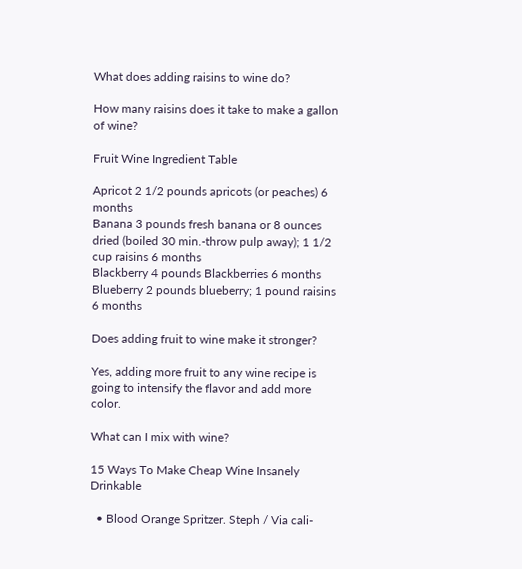What does adding raisins to wine do?

How many raisins does it take to make a gallon of wine?

Fruit Wine Ingredient Table

Apricot 2 1/2 pounds apricots (or peaches) 6 months
Banana 3 pounds fresh banana or 8 ounces dried (boiled 30 min.-throw pulp away); 1 1/2 cup raisins 6 months
Blackberry 4 pounds Blackberries 6 months
Blueberry 2 pounds blueberry; 1 pound raisins 6 months

Does adding fruit to wine make it stronger?

Yes, adding more fruit to any wine recipe is going to intensify the flavor and add more color.

What can I mix with wine?

15 Ways To Make Cheap Wine Insanely Drinkable

  • Blood Orange Spritzer. Steph / Via cali-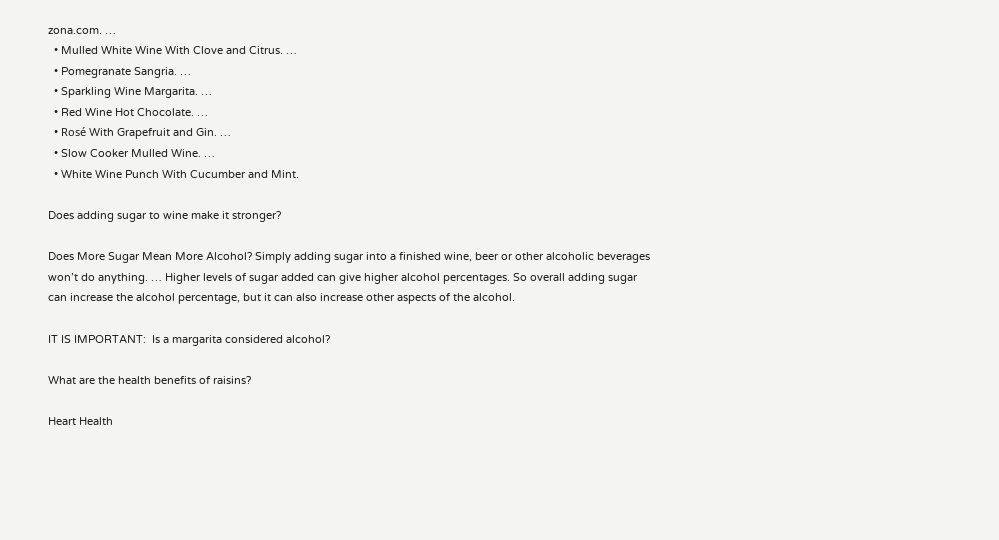zona.com. …
  • Mulled White Wine With Clove and Citrus. …
  • Pomegranate Sangria. …
  • Sparkling Wine Margarita. …
  • Red Wine Hot Chocolate. …
  • Rosé With Grapefruit and Gin. …
  • Slow Cooker Mulled Wine. …
  • White Wine Punch With Cucumber and Mint.

Does adding sugar to wine make it stronger?

Does More Sugar Mean More Alcohol? Simply adding sugar into a finished wine, beer or other alcoholic beverages won’t do anything. … Higher levels of sugar added can give higher alcohol percentages. So overall adding sugar can increase the alcohol percentage, but it can also increase other aspects of the alcohol.

IT IS IMPORTANT:  Is a margarita considered alcohol?

What are the health benefits of raisins?

Heart Health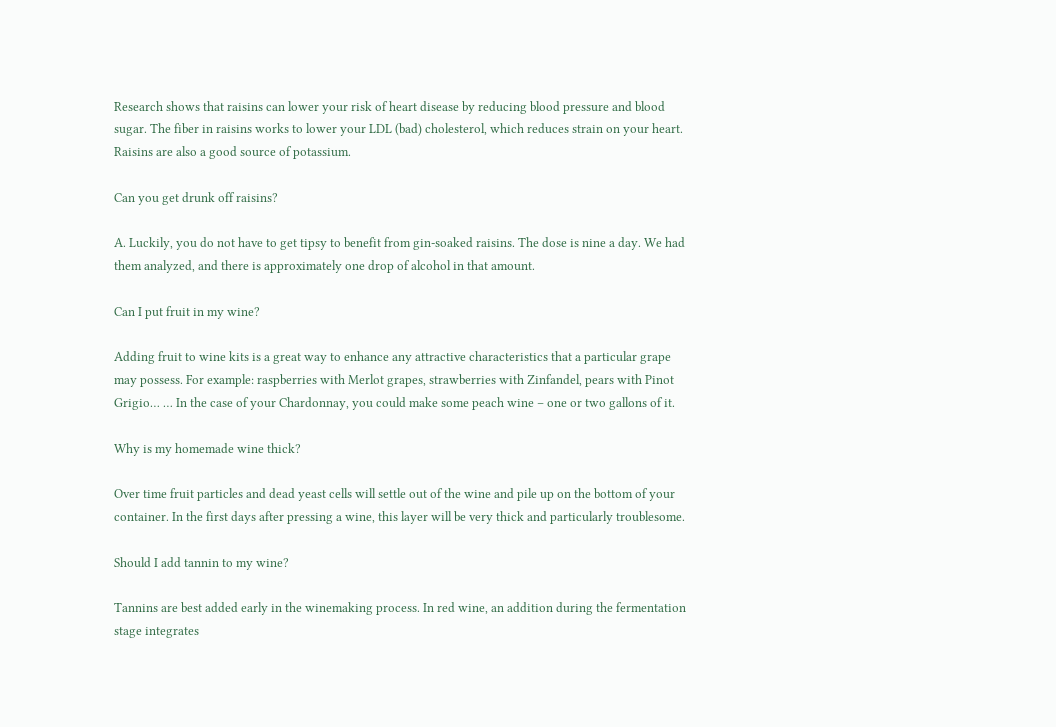Research shows that raisins can lower your risk of heart disease by reducing blood pressure and blood sugar. The fiber in raisins works to lower your LDL (bad) cholesterol, which reduces strain on your heart. Raisins are also a good source of potassium.

Can you get drunk off raisins?

A. Luckily, you do not have to get tipsy to benefit from gin-soaked raisins. The dose is nine a day. We had them analyzed, and there is approximately one drop of alcohol in that amount.

Can I put fruit in my wine?

Adding fruit to wine kits is a great way to enhance any attractive characteristics that a particular grape may possess. For example: raspberries with Merlot grapes, strawberries with Zinfandel, pears with Pinot Grigio… … In the case of your Chardonnay, you could make some peach wine – one or two gallons of it.

Why is my homemade wine thick?

Over time fruit particles and dead yeast cells will settle out of the wine and pile up on the bottom of your container. In the first days after pressing a wine, this layer will be very thick and particularly troublesome.

Should I add tannin to my wine?

Tannins are best added early in the winemaking process. In red wine, an addition during the fermentation stage integrates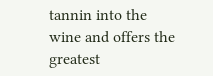tannin into the wine and offers the greatest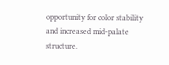opportunity for color stability and increased mid-palate structure.